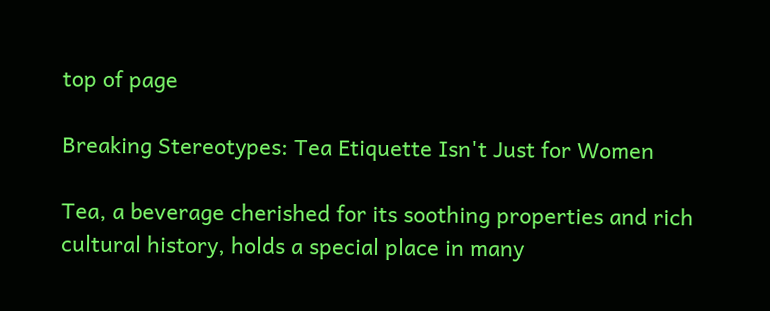top of page

Breaking Stereotypes: Tea Etiquette Isn't Just for Women

Tea, a beverage cherished for its soothing properties and rich cultural history, holds a special place in many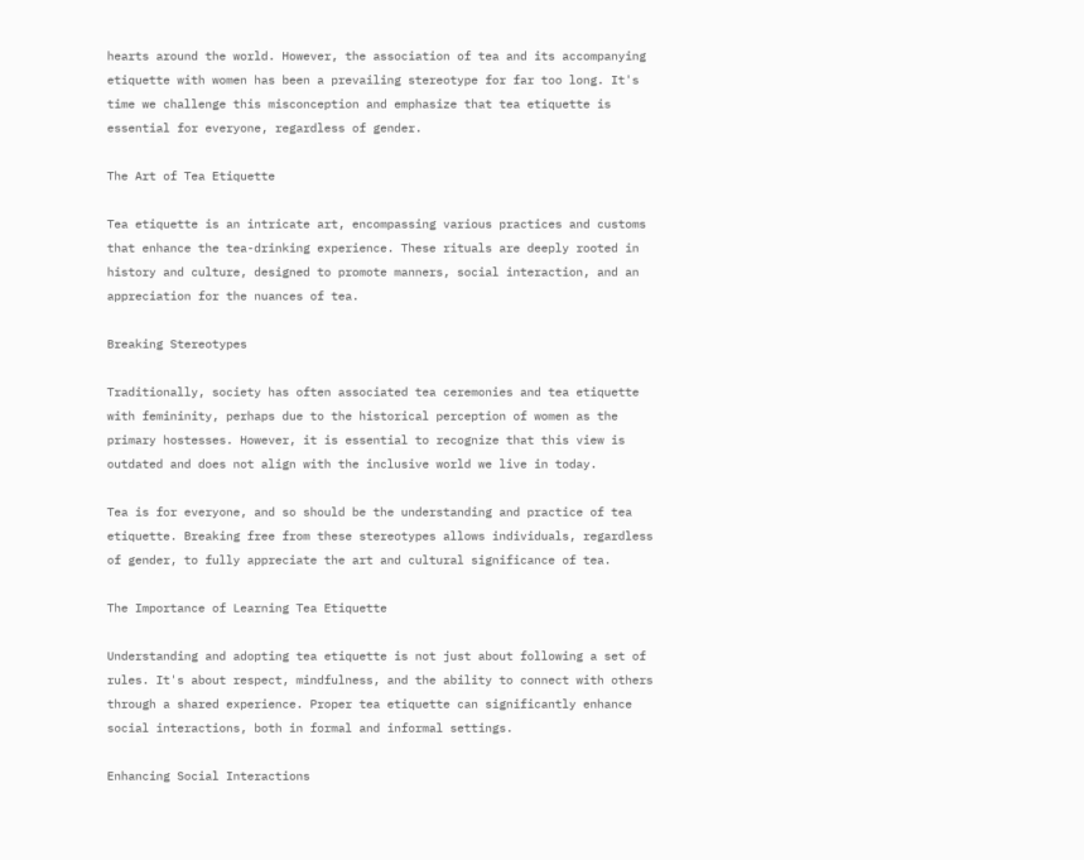hearts around the world. However, the association of tea and its accompanying etiquette with women has been a prevailing stereotype for far too long. It's time we challenge this misconception and emphasize that tea etiquette is essential for everyone, regardless of gender.

The Art of Tea Etiquette

Tea etiquette is an intricate art, encompassing various practices and customs that enhance the tea-drinking experience. These rituals are deeply rooted in history and culture, designed to promote manners, social interaction, and an appreciation for the nuances of tea.

Breaking Stereotypes

Traditionally, society has often associated tea ceremonies and tea etiquette with femininity, perhaps due to the historical perception of women as the primary hostesses. However, it is essential to recognize that this view is outdated and does not align with the inclusive world we live in today.

Tea is for everyone, and so should be the understanding and practice of tea etiquette. Breaking free from these stereotypes allows individuals, regardless of gender, to fully appreciate the art and cultural significance of tea.

The Importance of Learning Tea Etiquette

Understanding and adopting tea etiquette is not just about following a set of rules. It's about respect, mindfulness, and the ability to connect with others through a shared experience. Proper tea etiquette can significantly enhance social interactions, both in formal and informal settings.

Enhancing Social Interactions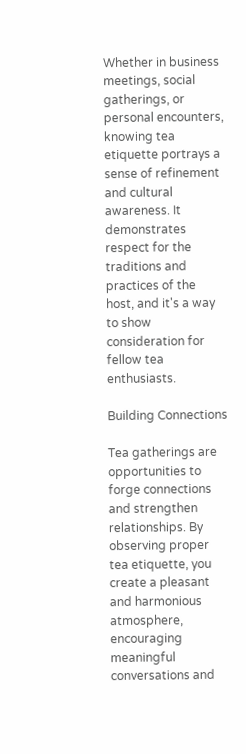Whether in business meetings, social gatherings, or personal encounters, knowing tea etiquette portrays a sense of refinement and cultural awareness. It demonstrates respect for the traditions and practices of the host, and it's a way to show consideration for fellow tea enthusiasts.

Building Connections

Tea gatherings are opportunities to forge connections and strengthen relationships. By observing proper tea etiquette, you create a pleasant and harmonious atmosphere, encouraging meaningful conversations and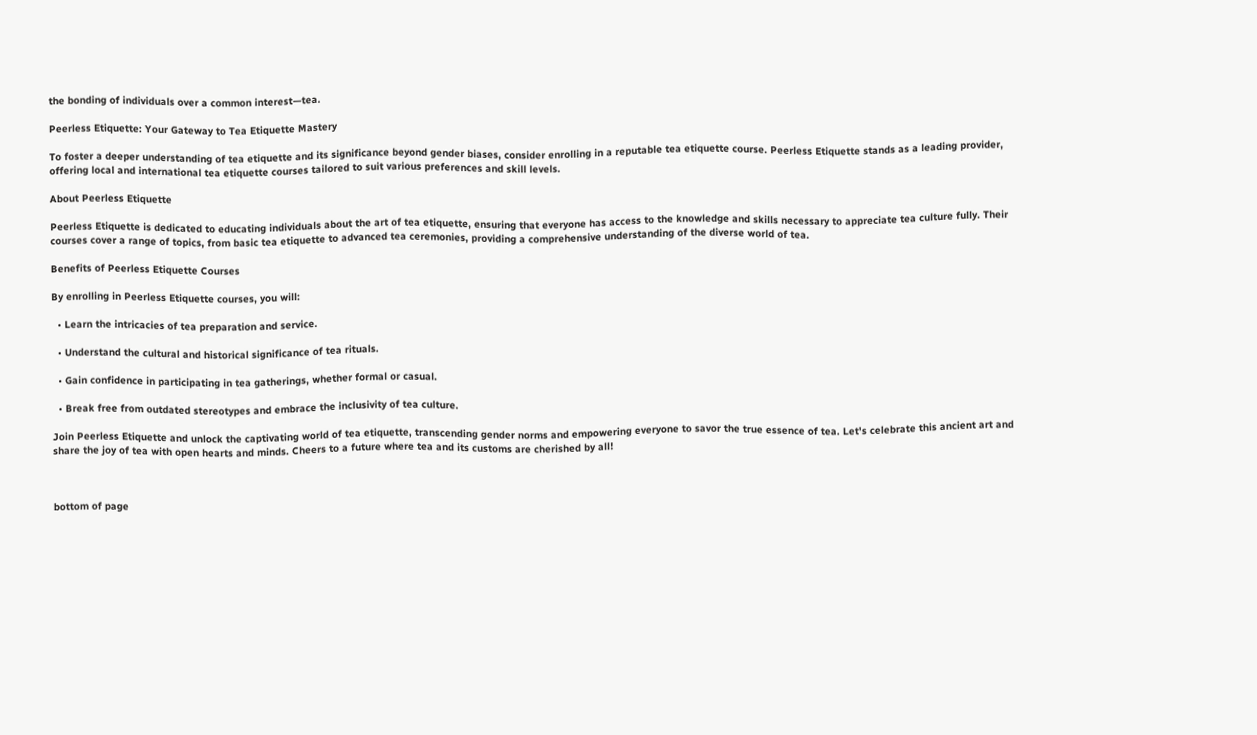the bonding of individuals over a common interest—tea.

Peerless Etiquette: Your Gateway to Tea Etiquette Mastery

To foster a deeper understanding of tea etiquette and its significance beyond gender biases, consider enrolling in a reputable tea etiquette course. Peerless Etiquette stands as a leading provider, offering local and international tea etiquette courses tailored to suit various preferences and skill levels.

About Peerless Etiquette

Peerless Etiquette is dedicated to educating individuals about the art of tea etiquette, ensuring that everyone has access to the knowledge and skills necessary to appreciate tea culture fully. Their courses cover a range of topics, from basic tea etiquette to advanced tea ceremonies, providing a comprehensive understanding of the diverse world of tea.

Benefits of Peerless Etiquette Courses

By enrolling in Peerless Etiquette courses, you will:

  • Learn the intricacies of tea preparation and service.

  • Understand the cultural and historical significance of tea rituals.

  • Gain confidence in participating in tea gatherings, whether formal or casual.

  • Break free from outdated stereotypes and embrace the inclusivity of tea culture.

Join Peerless Etiquette and unlock the captivating world of tea etiquette, transcending gender norms and empowering everyone to savor the true essence of tea. Let's celebrate this ancient art and share the joy of tea with open hearts and minds. Cheers to a future where tea and its customs are cherished by all!



bottom of page